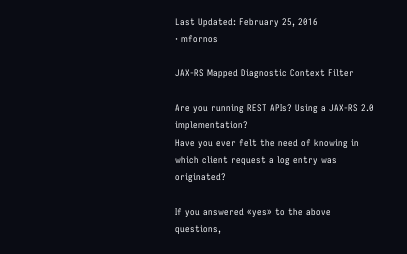Last Updated: February 25, 2016
· mfornos

JAX-RS Mapped Diagnostic Context Filter

Are you running REST APIs? Using a JAX-RS 2.0 implementation?
Have you ever felt the need of knowing in which client request a log entry was originated?

If you answered «yes» to the above questions,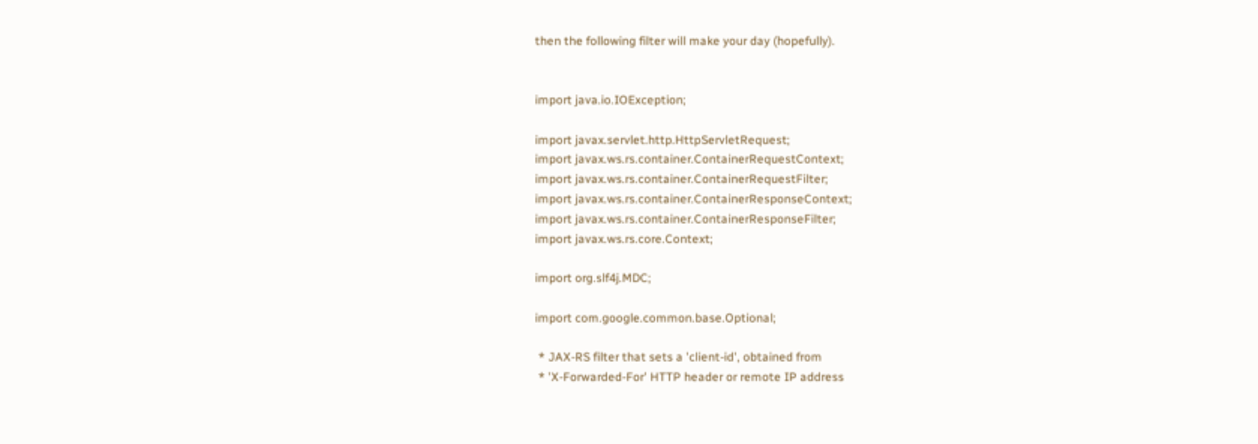then the following filter will make your day (hopefully).


import java.io.IOException;

import javax.servlet.http.HttpServletRequest;
import javax.ws.rs.container.ContainerRequestContext;
import javax.ws.rs.container.ContainerRequestFilter;
import javax.ws.rs.container.ContainerResponseContext;
import javax.ws.rs.container.ContainerResponseFilter;
import javax.ws.rs.core.Context;

import org.slf4j.MDC;

import com.google.common.base.Optional;

 * JAX-RS filter that sets a 'client-id', obtained from
 * 'X-Forwarded-For' HTTP header or remote IP address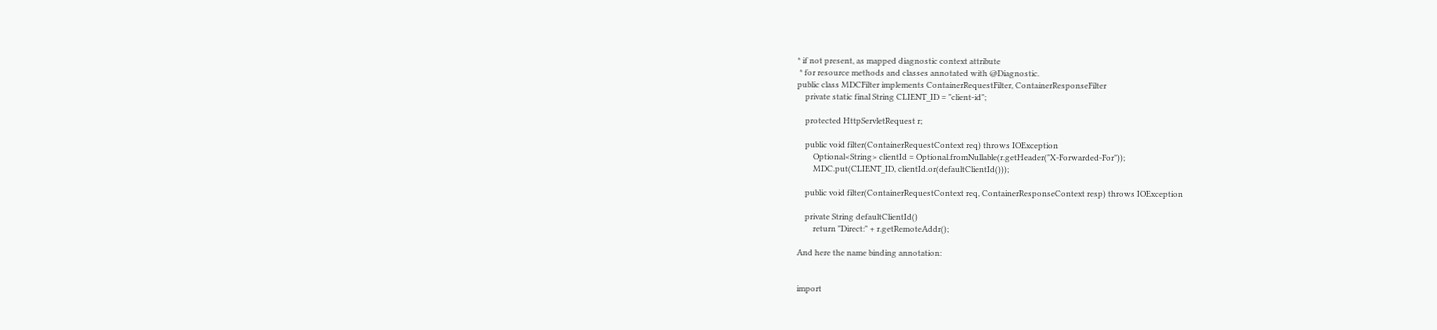* if not present, as mapped diagnostic context attribute
 * for resource methods and classes annotated with @Diagnostic.
public class MDCFilter implements ContainerRequestFilter, ContainerResponseFilter
    private static final String CLIENT_ID = "client-id";

    protected HttpServletRequest r;

    public void filter(ContainerRequestContext req) throws IOException
        Optional<String> clientId = Optional.fromNullable(r.getHeader("X-Forwarded-For"));
        MDC.put(CLIENT_ID, clientId.or(defaultClientId()));

    public void filter(ContainerRequestContext req, ContainerResponseContext resp) throws IOException

    private String defaultClientId()
        return "Direct:" + r.getRemoteAddr();

And here the name binding annotation:


import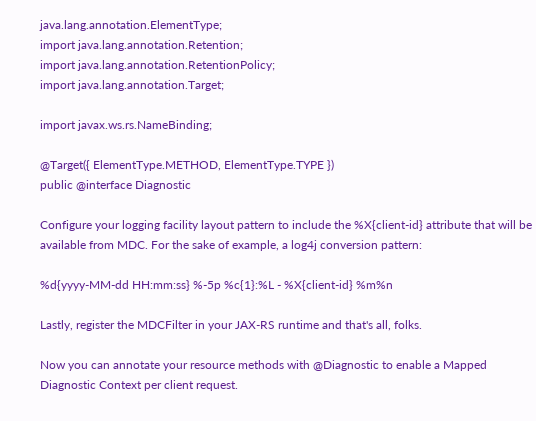java.lang.annotation.ElementType;
import java.lang.annotation.Retention;
import java.lang.annotation.RetentionPolicy;
import java.lang.annotation.Target;

import javax.ws.rs.NameBinding;

@Target({ ElementType.METHOD, ElementType.TYPE })
public @interface Diagnostic

Configure your logging facility layout pattern to include the %X{client-id} attribute that will be available from MDC. For the sake of example, a log4j conversion pattern:

%d{yyyy-MM-dd HH:mm:ss} %-5p %c{1}:%L - %X{client-id} %m%n

Lastly, register the MDCFilter in your JAX-RS runtime and that's all, folks.

Now you can annotate your resource methods with @Diagnostic to enable a Mapped Diagnostic Context per client request.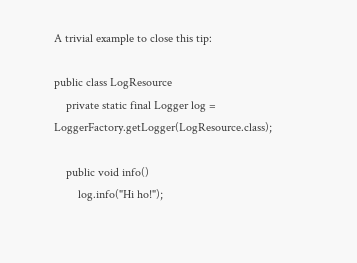A trivial example to close this tip:

public class LogResource
    private static final Logger log = LoggerFactory.getLogger(LogResource.class);

    public void info()
        log.info("Hi ho!");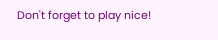Don't forget to play nice!